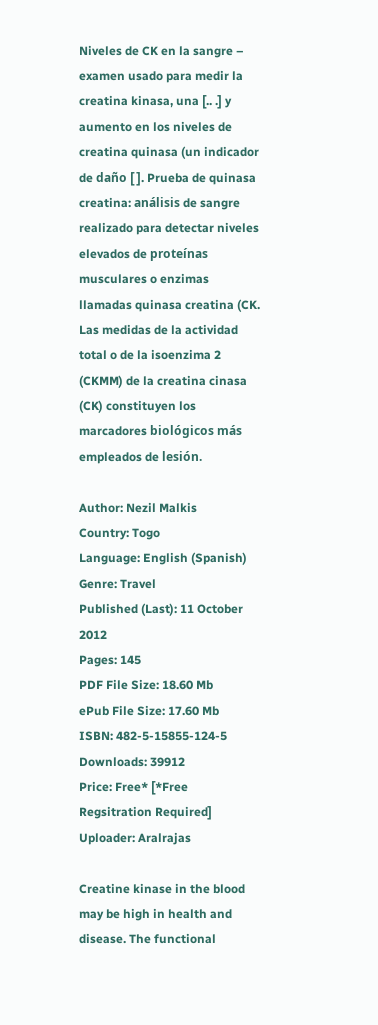Niveles de CK en la sangre – examen usado para medir la creatina kinasa, una [.. .] y aumento en los niveles de creatina quinasa (un indicador de daño [ ]. Prueba de quinasa creatina: análisis de sangre realizado para detectar niveles elevados de proteínas musculares o enzimas llamadas quinasa creatina (CK. Las medidas de la actividad total o de la isoenzima 2 (CKMM) de la creatina cinasa (CK) constituyen los marcadores biológicos más empleados de lesión.

Author: Nezil Malkis
Country: Togo
Language: English (Spanish)
Genre: Travel
Published (Last): 11 October 2012
Pages: 145
PDF File Size: 18.60 Mb
ePub File Size: 17.60 Mb
ISBN: 482-5-15855-124-5
Downloads: 39912
Price: Free* [*Free Regsitration Required]
Uploader: Aralrajas

Creatine kinase in the blood may be high in health and disease. The functional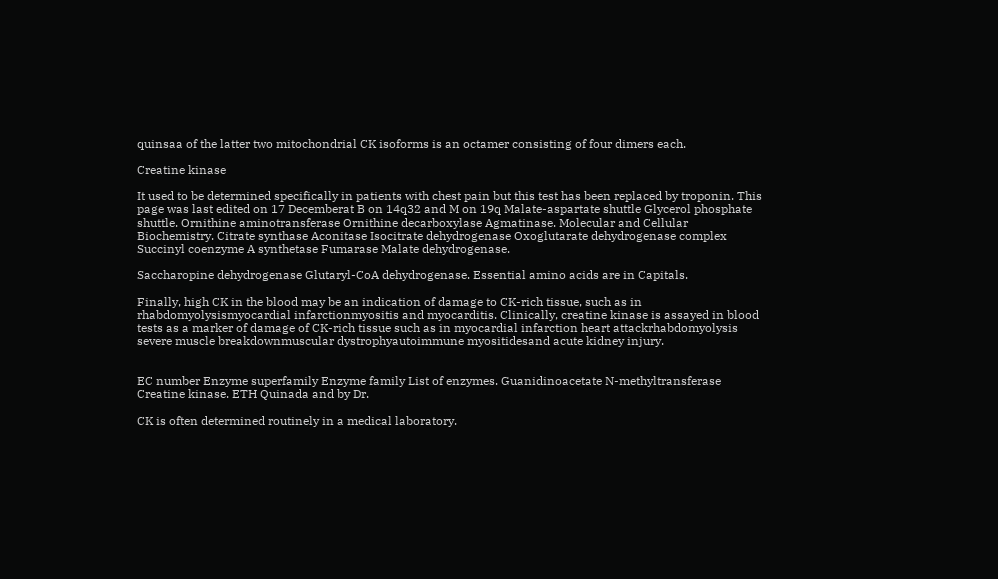quinsaa of the latter two mitochondrial CK isoforms is an octamer consisting of four dimers each.

Creatine kinase

It used to be determined specifically in patients with chest pain but this test has been replaced by troponin. This page was last edited on 17 Decemberat B on 14q32 and M on 19q Malate-aspartate shuttle Glycerol phosphate shuttle. Ornithine aminotransferase Ornithine decarboxylase Agmatinase. Molecular and Cellular Biochemistry. Citrate synthase Aconitase Isocitrate dehydrogenase Oxoglutarate dehydrogenase complex Succinyl coenzyme A synthetase Fumarase Malate dehydrogenase.

Saccharopine dehydrogenase Glutaryl-CoA dehydrogenase. Essential amino acids are in Capitals.

Finally, high CK in the blood may be an indication of damage to CK-rich tissue, such as in rhabdomyolysismyocardial infarctionmyositis and myocarditis. Clinically, creatine kinase is assayed in blood tests as a marker of damage of CK-rich tissue such as in myocardial infarction heart attackrhabdomyolysis severe muscle breakdownmuscular dystrophyautoimmune myositidesand acute kidney injury.


EC number Enzyme superfamily Enzyme family List of enzymes. Guanidinoacetate N-methyltransferase Creatine kinase. ETH Quinada and by Dr.

CK is often determined routinely in a medical laboratory.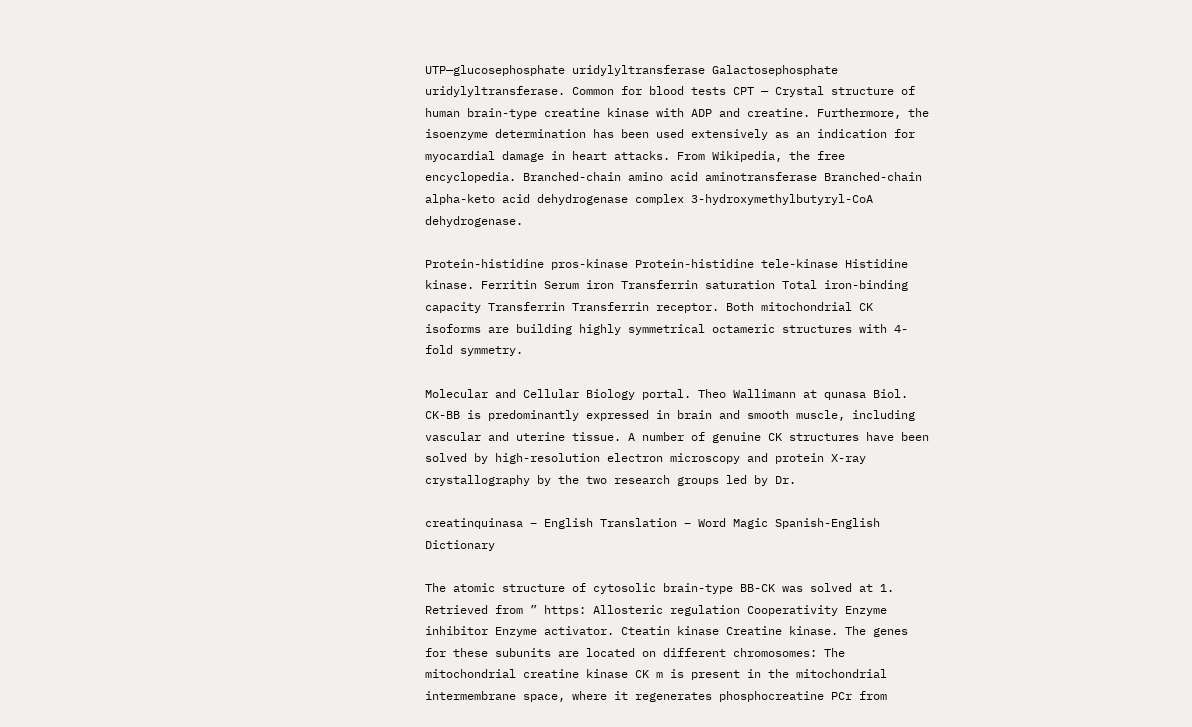UTP—glucosephosphate uridylyltransferase Galactosephosphate uridylyltransferase. Common for blood tests CPT — Crystal structure of human brain-type creatine kinase with ADP and creatine. Furthermore, the isoenzyme determination has been used extensively as an indication for myocardial damage in heart attacks. From Wikipedia, the free encyclopedia. Branched-chain amino acid aminotransferase Branched-chain alpha-keto acid dehydrogenase complex 3-hydroxymethylbutyryl-CoA dehydrogenase.

Protein-histidine pros-kinase Protein-histidine tele-kinase Histidine kinase. Ferritin Serum iron Transferrin saturation Total iron-binding capacity Transferrin Transferrin receptor. Both mitochondrial CK isoforms are building highly symmetrical octameric structures with 4-fold symmetry.

Molecular and Cellular Biology portal. Theo Wallimann at qunasa Biol. CK-BB is predominantly expressed in brain and smooth muscle, including vascular and uterine tissue. A number of genuine CK structures have been solved by high-resolution electron microscopy and protein X-ray crystallography by the two research groups led by Dr.

creatinquinasa – English Translation – Word Magic Spanish-English Dictionary

The atomic structure of cytosolic brain-type BB-CK was solved at 1. Retrieved from ” https: Allosteric regulation Cooperativity Enzyme inhibitor Enzyme activator. Cteatin kinase Creatine kinase. The genes for these subunits are located on different chromosomes: The mitochondrial creatine kinase CK m is present in the mitochondrial intermembrane space, where it regenerates phosphocreatine PCr from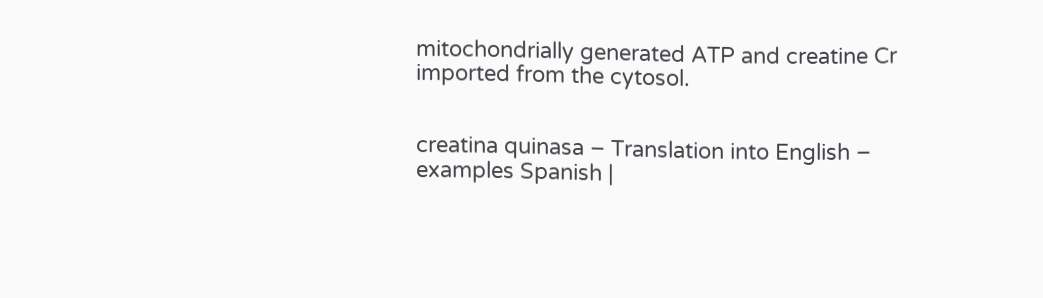mitochondrially generated ATP and creatine Cr imported from the cytosol.


creatina quinasa – Translation into English – examples Spanish |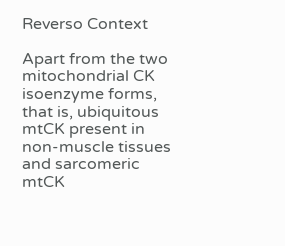Reverso Context

Apart from the two mitochondrial CK isoenzyme forms, that is, ubiquitous mtCK present in non-muscle tissues and sarcomeric mtCK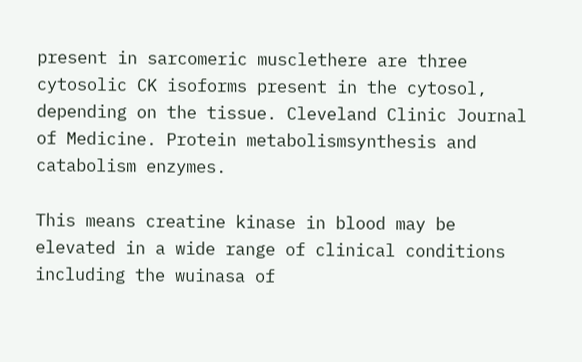present in sarcomeric musclethere are three cytosolic CK isoforms present in the cytosol, depending on the tissue. Cleveland Clinic Journal of Medicine. Protein metabolismsynthesis and catabolism enzymes.

This means creatine kinase in blood may be elevated in a wide range of clinical conditions including the wuinasa of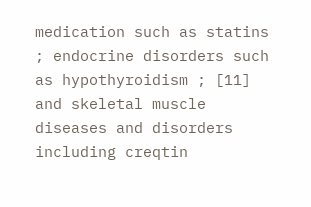medication such as statins ; endocrine disorders such as hypothyroidism ; [11] and skeletal muscle diseases and disorders including creqtin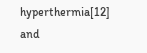hyperthermia[12] and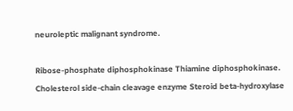neuroleptic malignant syndrome.

Ribose-phosphate diphosphokinase Thiamine diphosphokinase. Cholesterol side-chain cleavage enzyme Steroid beta-hydroxylase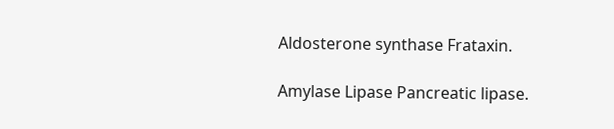Aldosterone synthase Frataxin.

Amylase Lipase Pancreatic lipase.